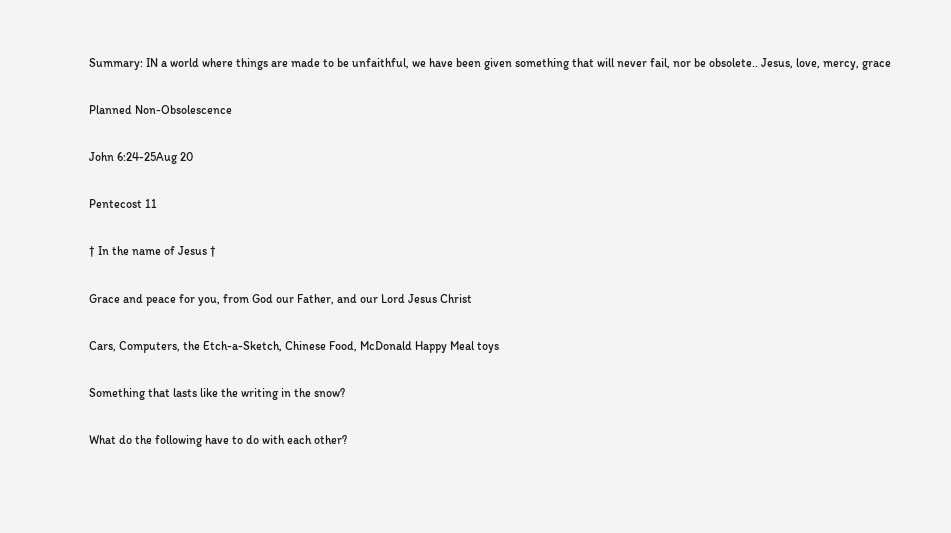Summary: IN a world where things are made to be unfaithful, we have been given something that will never fail, nor be obsolete.. Jesus, love, mercy, grace

Planned Non-Obsolescence

John 6:24-25Aug 20

Pentecost 11

† In the name of Jesus †

Grace and peace for you, from God our Father, and our Lord Jesus Christ

Cars, Computers, the Etch-a-Sketch, Chinese Food, McDonald Happy Meal toys

Something that lasts like the writing in the snow?

What do the following have to do with each other?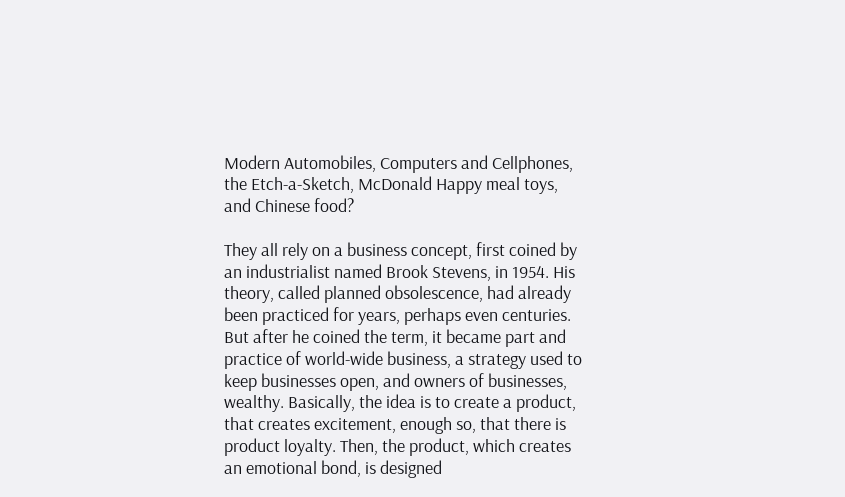Modern Automobiles, Computers and Cellphones, the Etch-a-Sketch, McDonald Happy meal toys, and Chinese food?

They all rely on a business concept, first coined by an industrialist named Brook Stevens, in 1954. His theory, called planned obsolescence, had already been practiced for years, perhaps even centuries. But after he coined the term, it became part and practice of world-wide business, a strategy used to keep businesses open, and owners of businesses, wealthy. Basically, the idea is to create a product, that creates excitement, enough so, that there is product loyalty. Then, the product, which creates an emotional bond, is designed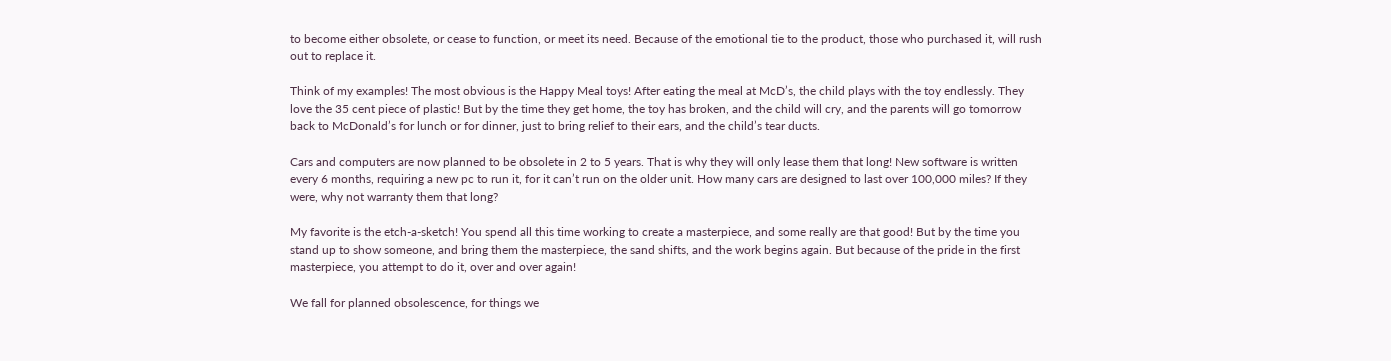to become either obsolete, or cease to function, or meet its need. Because of the emotional tie to the product, those who purchased it, will rush out to replace it.

Think of my examples! The most obvious is the Happy Meal toys! After eating the meal at McD’s, the child plays with the toy endlessly. They love the 35 cent piece of plastic! But by the time they get home, the toy has broken, and the child will cry, and the parents will go tomorrow back to McDonald’s for lunch or for dinner, just to bring relief to their ears, and the child’s tear ducts.

Cars and computers are now planned to be obsolete in 2 to 5 years. That is why they will only lease them that long! New software is written every 6 months, requiring a new pc to run it, for it can’t run on the older unit. How many cars are designed to last over 100,000 miles? If they were, why not warranty them that long?

My favorite is the etch-a-sketch! You spend all this time working to create a masterpiece, and some really are that good! But by the time you stand up to show someone, and bring them the masterpiece, the sand shifts, and the work begins again. But because of the pride in the first masterpiece, you attempt to do it, over and over again!

We fall for planned obsolescence, for things we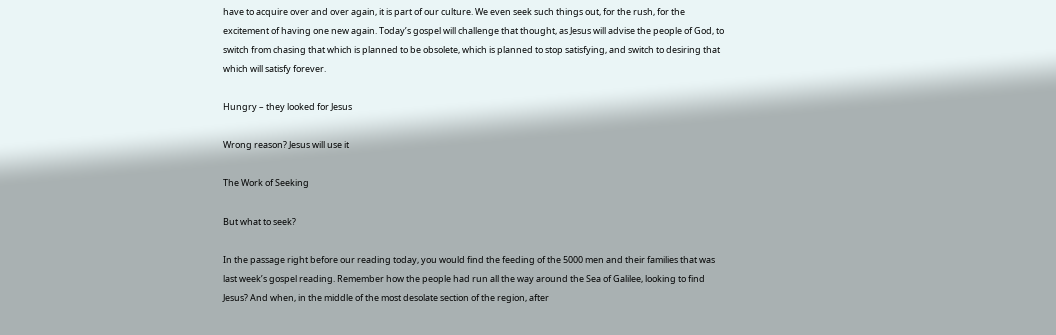have to acquire over and over again, it is part of our culture. We even seek such things out, for the rush, for the excitement of having one new again. Today’s gospel will challenge that thought, as Jesus will advise the people of God, to switch from chasing that which is planned to be obsolete, which is planned to stop satisfying, and switch to desiring that which will satisfy forever.

Hungry – they looked for Jesus

Wrong reason? Jesus will use it

The Work of Seeking

But what to seek?

In the passage right before our reading today, you would find the feeding of the 5000 men and their families that was last week’s gospel reading. Remember how the people had run all the way around the Sea of Galilee, looking to find Jesus? And when, in the middle of the most desolate section of the region, after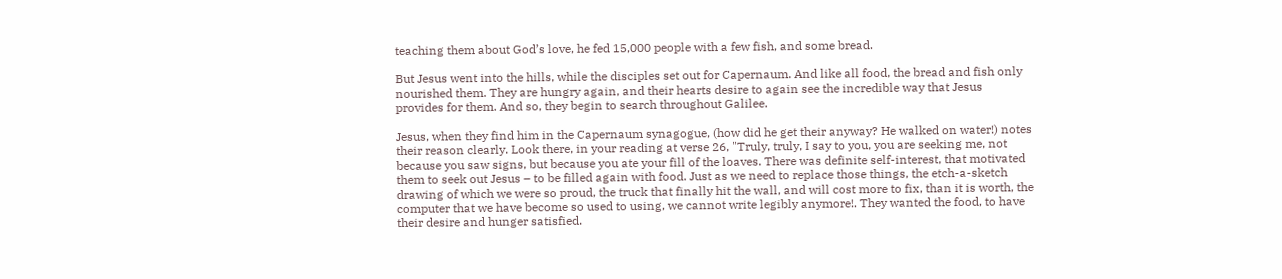teaching them about God’s love, he fed 15,000 people with a few fish, and some bread.

But Jesus went into the hills, while the disciples set out for Capernaum. And like all food, the bread and fish only nourished them. They are hungry again, and their hearts desire to again see the incredible way that Jesus provides for them. And so, they begin to search throughout Galilee.

Jesus, when they find him in the Capernaum synagogue, (how did he get their anyway? He walked on water!) notes their reason clearly. Look there, in your reading at verse 26, "Truly, truly, I say to you, you are seeking me, not because you saw signs, but because you ate your fill of the loaves. There was definite self-interest, that motivated them to seek out Jesus – to be filled again with food. Just as we need to replace those things, the etch-a-sketch drawing of which we were so proud, the truck that finally hit the wall, and will cost more to fix, than it is worth, the computer that we have become so used to using, we cannot write legibly anymore!. They wanted the food, to have their desire and hunger satisfied.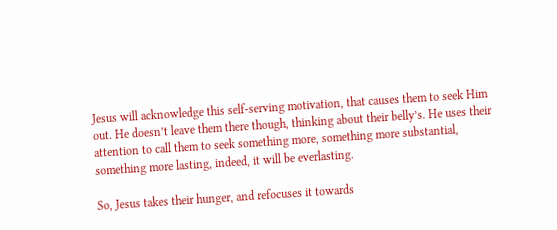Jesus will acknowledge this self-serving motivation, that causes them to seek Him out. He doesn’t leave them there though, thinking about their belly’s. He uses their attention to call them to seek something more, something more substantial, something more lasting, indeed, it will be everlasting.

So, Jesus takes their hunger, and refocuses it towards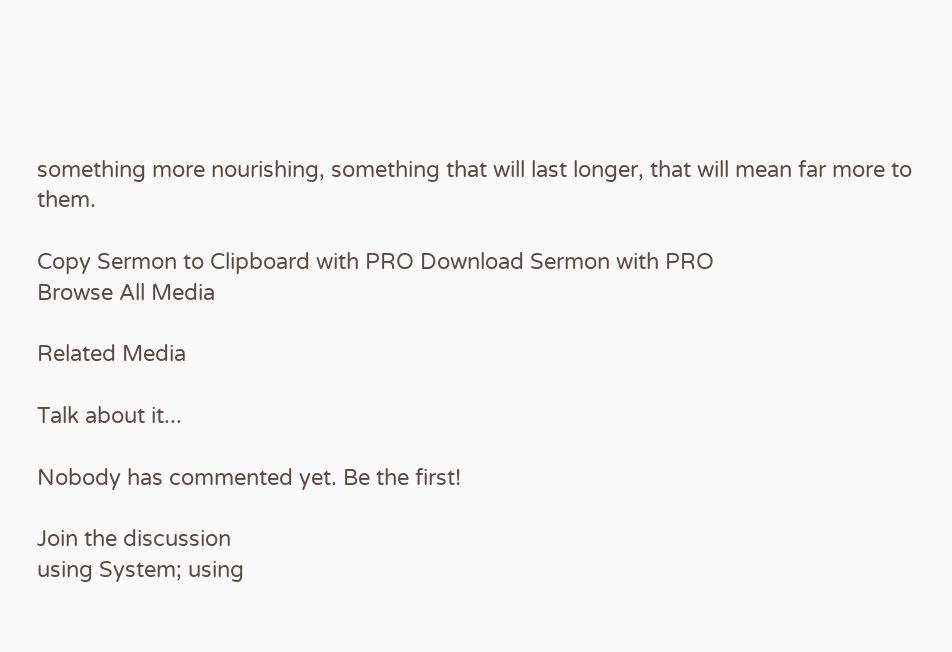something more nourishing, something that will last longer, that will mean far more to them.

Copy Sermon to Clipboard with PRO Download Sermon with PRO
Browse All Media

Related Media

Talk about it...

Nobody has commented yet. Be the first!

Join the discussion
using System; using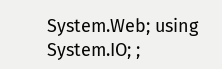System.Web; using System.IO; ;